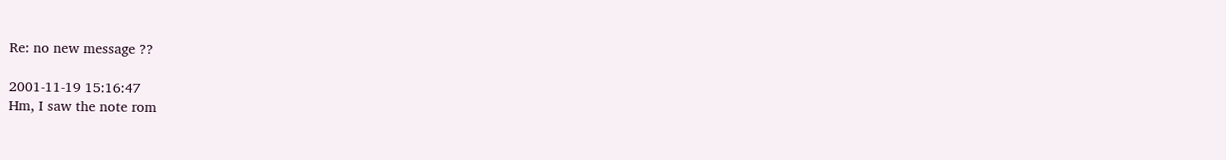Re: no new message ??

2001-11-19 15:16:47
Hm, I saw the note rom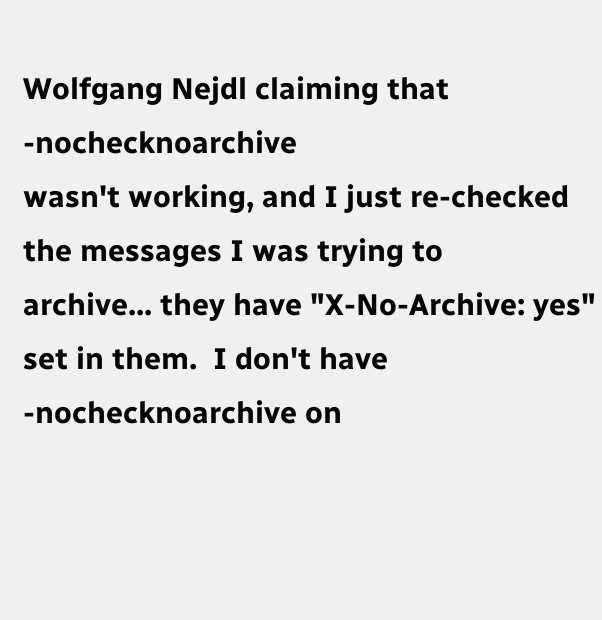Wolfgang Nejdl claiming that -nochecknoarchive
wasn't working, and I just re-checked the messages I was trying to
archive... they have "X-No-Archive: yes" set in them.  I don't have
-nochecknoarchive on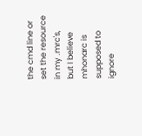the cmd line or set the resource in my .mrc's,
but I believe mhonarc is supposed to ignore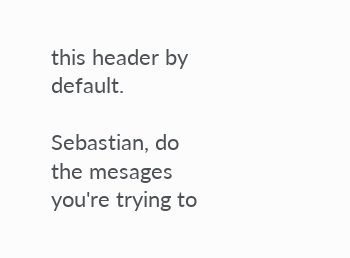this header by default.

Sebastian, do the mesages you're trying to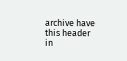archive have this header
in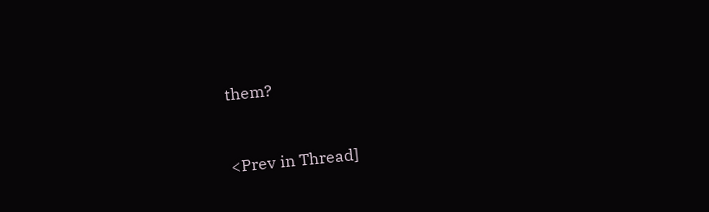them?


<Prev in Thread]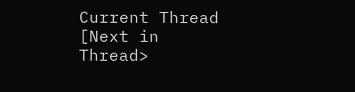Current Thread [Next in Thread>